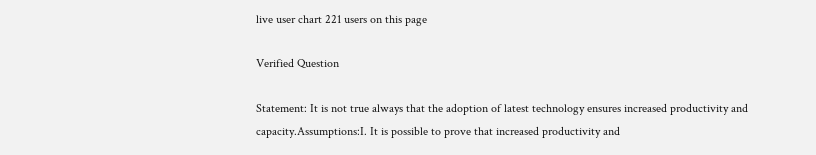live user chart 221 users on this page

Verified Question

Statement: It is not true always that the adoption of latest technology ensures increased productivity and capacity.Assumptions:I. It is possible to prove that increased productivity and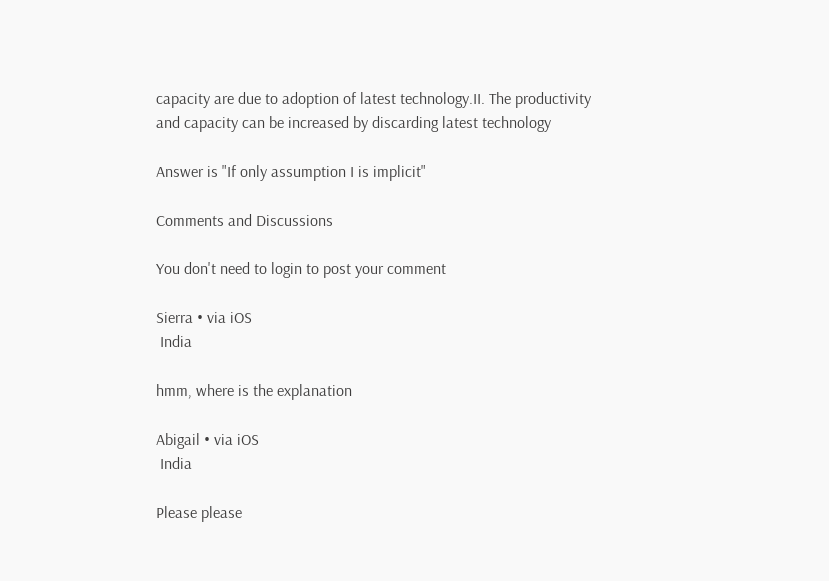capacity are due to adoption of latest technology.II. The productivity and capacity can be increased by discarding latest technology

Answer is "If only assumption I is implicit"

Comments and Discussions

You don't need to login to post your comment

Sierra • via iOS
 India

hmm, where is the explanation

Abigail • via iOS
 India

Please please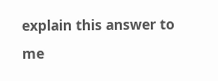explain this answer to me